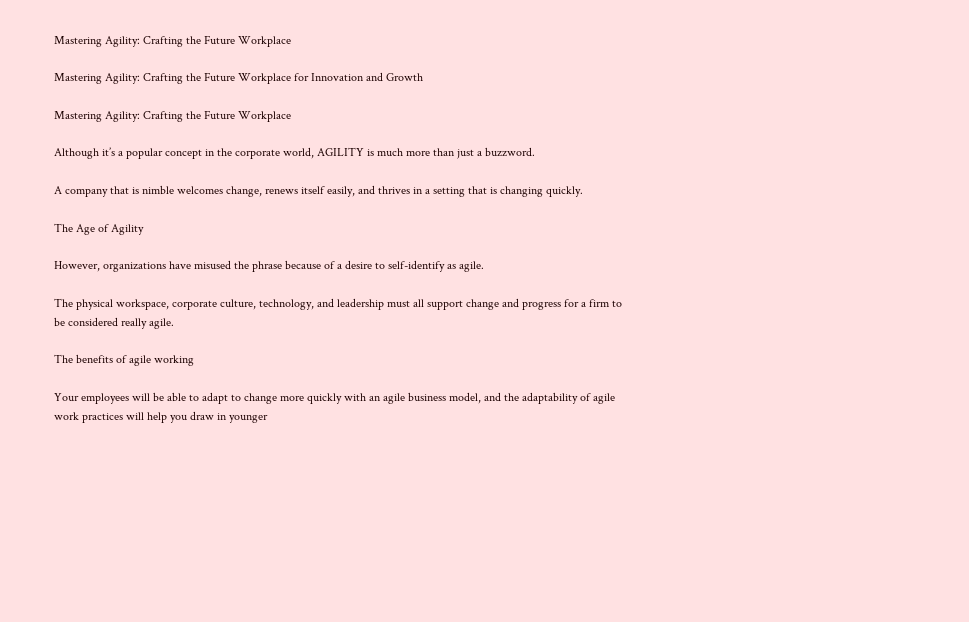Mastering Agility: Crafting the Future Workplace

Mastering Agility: Crafting the Future Workplace for Innovation and Growth

Mastering Agility: Crafting the Future Workplace

Although it’s a popular concept in the corporate world, AGILITY is much more than just a buzzword.

A company that is nimble welcomes change, renews itself easily, and thrives in a setting that is changing quickly.

The Age of Agility

However, organizations have misused the phrase because of a desire to self-identify as agile.

The physical workspace, corporate culture, technology, and leadership must all support change and progress for a firm to be considered really agile.

The benefits of agile working

Your employees will be able to adapt to change more quickly with an agile business model, and the adaptability of agile work practices will help you draw in younger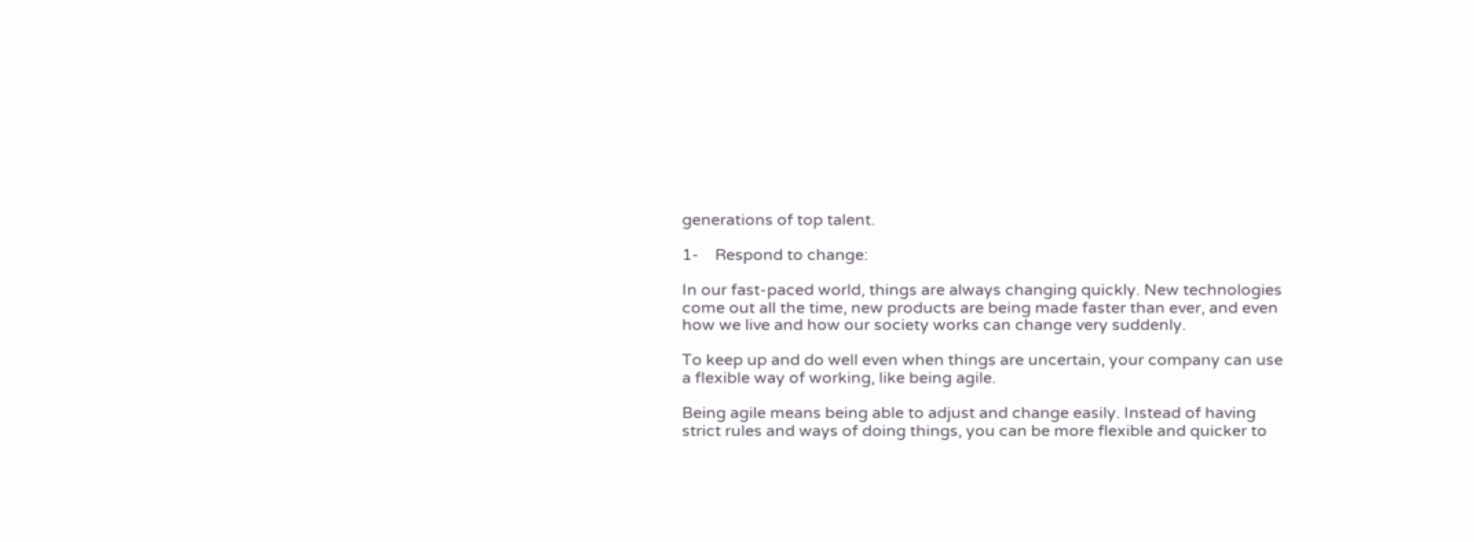generations of top talent.

1-    Respond to change:

In our fast-paced world, things are always changing quickly. New technologies come out all the time, new products are being made faster than ever, and even how we live and how our society works can change very suddenly.

To keep up and do well even when things are uncertain, your company can use a flexible way of working, like being agile.

Being agile means being able to adjust and change easily. Instead of having strict rules and ways of doing things, you can be more flexible and quicker to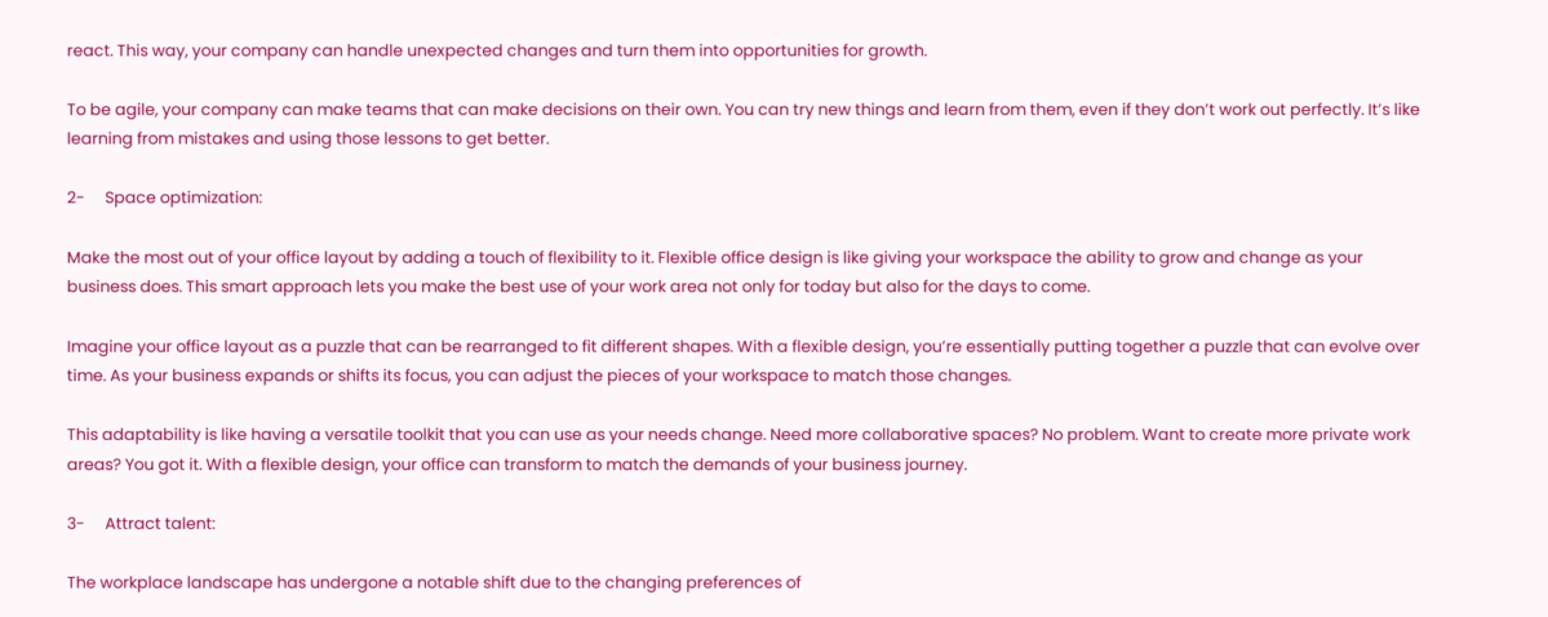react. This way, your company can handle unexpected changes and turn them into opportunities for growth.

To be agile, your company can make teams that can make decisions on their own. You can try new things and learn from them, even if they don’t work out perfectly. It’s like learning from mistakes and using those lessons to get better.

2-     Space optimization:

Make the most out of your office layout by adding a touch of flexibility to it. Flexible office design is like giving your workspace the ability to grow and change as your business does. This smart approach lets you make the best use of your work area not only for today but also for the days to come.

Imagine your office layout as a puzzle that can be rearranged to fit different shapes. With a flexible design, you’re essentially putting together a puzzle that can evolve over time. As your business expands or shifts its focus, you can adjust the pieces of your workspace to match those changes.

This adaptability is like having a versatile toolkit that you can use as your needs change. Need more collaborative spaces? No problem. Want to create more private work areas? You got it. With a flexible design, your office can transform to match the demands of your business journey.

3-     Attract talent:

The workplace landscape has undergone a notable shift due to the changing preferences of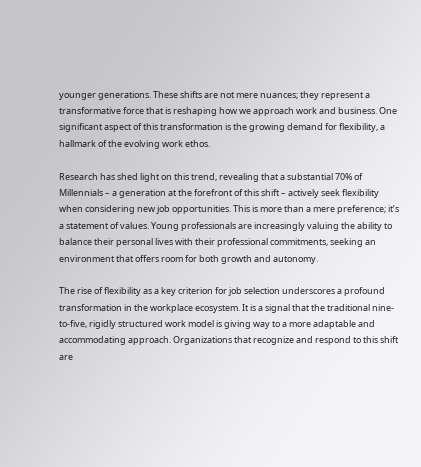younger generations. These shifts are not mere nuances; they represent a transformative force that is reshaping how we approach work and business. One significant aspect of this transformation is the growing demand for flexibility, a hallmark of the evolving work ethos.

Research has shed light on this trend, revealing that a substantial 70% of Millennials – a generation at the forefront of this shift – actively seek flexibility when considering new job opportunities. This is more than a mere preference; it’s a statement of values. Young professionals are increasingly valuing the ability to balance their personal lives with their professional commitments, seeking an environment that offers room for both growth and autonomy.

The rise of flexibility as a key criterion for job selection underscores a profound transformation in the workplace ecosystem. It is a signal that the traditional nine-to-five, rigidly structured work model is giving way to a more adaptable and accommodating approach. Organizations that recognize and respond to this shift are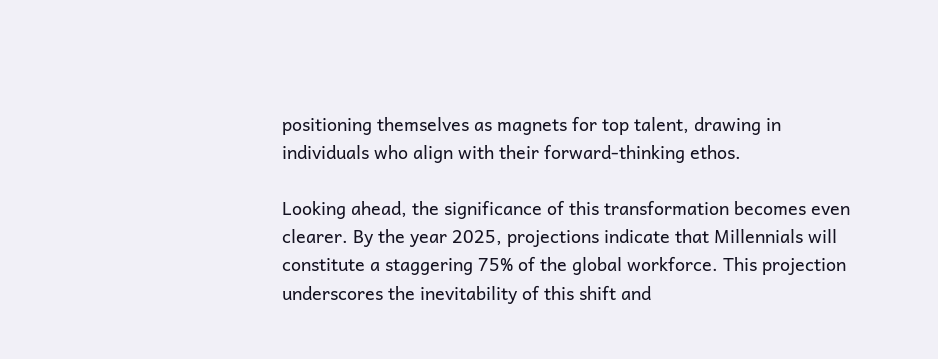positioning themselves as magnets for top talent, drawing in individuals who align with their forward-thinking ethos.

Looking ahead, the significance of this transformation becomes even clearer. By the year 2025, projections indicate that Millennials will constitute a staggering 75% of the global workforce. This projection underscores the inevitability of this shift and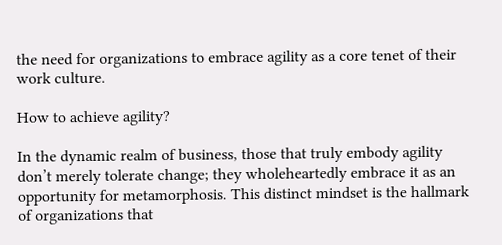the need for organizations to embrace agility as a core tenet of their work culture.

How to achieve agility?

In the dynamic realm of business, those that truly embody agility don’t merely tolerate change; they wholeheartedly embrace it as an opportunity for metamorphosis. This distinct mindset is the hallmark of organizations that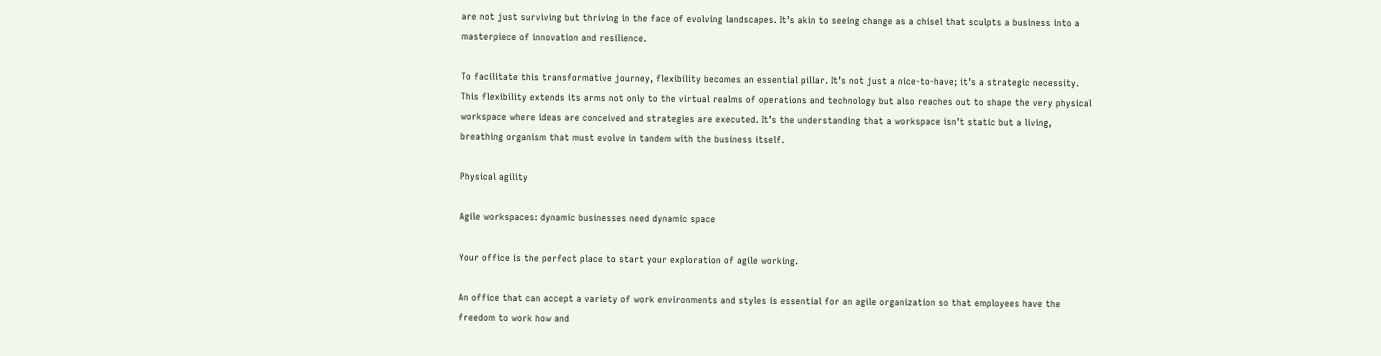are not just surviving but thriving in the face of evolving landscapes. It’s akin to seeing change as a chisel that sculpts a business into a masterpiece of innovation and resilience.

To facilitate this transformative journey, flexibility becomes an essential pillar. It’s not just a nice-to-have; it’s a strategic necessity. This flexibility extends its arms not only to the virtual realms of operations and technology but also reaches out to shape the very physical workspace where ideas are conceived and strategies are executed. It’s the understanding that a workspace isn’t static but a living, breathing organism that must evolve in tandem with the business itself.

Physical agility

Agile workspaces: dynamic businesses need dynamic space

Your office is the perfect place to start your exploration of agile working.

An office that can accept a variety of work environments and styles is essential for an agile organization so that employees have the freedom to work how and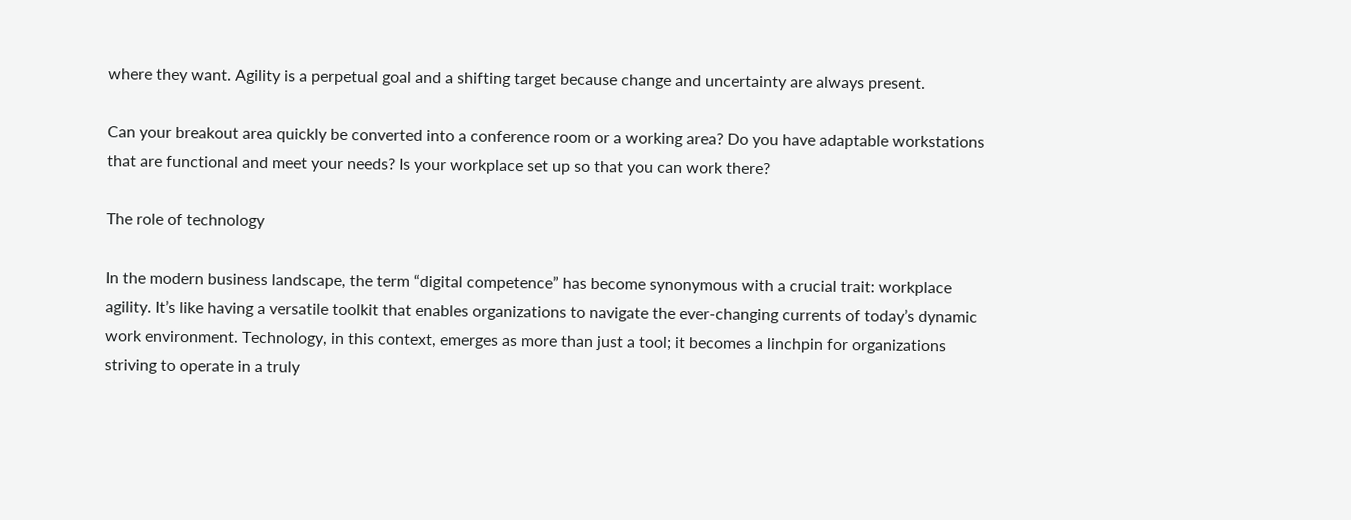where they want. Agility is a perpetual goal and a shifting target because change and uncertainty are always present.

Can your breakout area quickly be converted into a conference room or a working area? Do you have adaptable workstations that are functional and meet your needs? Is your workplace set up so that you can work there?

The role of technology

In the modern business landscape, the term “digital competence” has become synonymous with a crucial trait: workplace agility. It’s like having a versatile toolkit that enables organizations to navigate the ever-changing currents of today’s dynamic work environment. Technology, in this context, emerges as more than just a tool; it becomes a linchpin for organizations striving to operate in a truly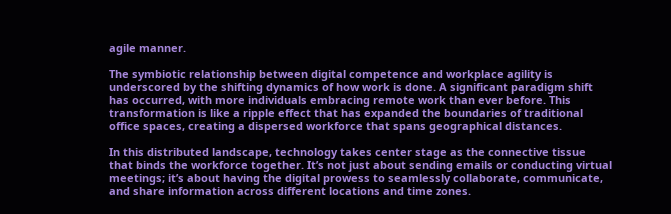agile manner.

The symbiotic relationship between digital competence and workplace agility is underscored by the shifting dynamics of how work is done. A significant paradigm shift has occurred, with more individuals embracing remote work than ever before. This transformation is like a ripple effect that has expanded the boundaries of traditional office spaces, creating a dispersed workforce that spans geographical distances.

In this distributed landscape, technology takes center stage as the connective tissue that binds the workforce together. It’s not just about sending emails or conducting virtual meetings; it’s about having the digital prowess to seamlessly collaborate, communicate, and share information across different locations and time zones.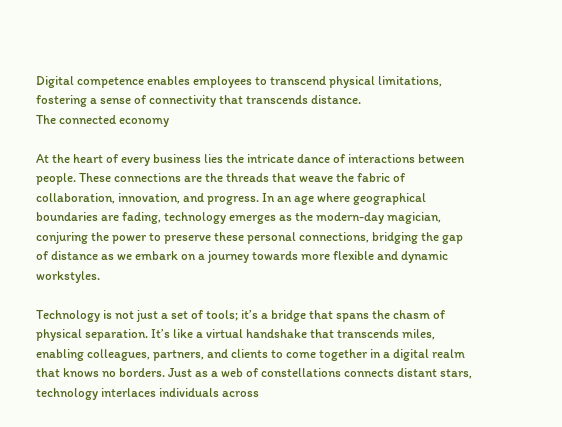Digital competence enables employees to transcend physical limitations, fostering a sense of connectivity that transcends distance.
The connected economy

At the heart of every business lies the intricate dance of interactions between people. These connections are the threads that weave the fabric of collaboration, innovation, and progress. In an age where geographical boundaries are fading, technology emerges as the modern-day magician, conjuring the power to preserve these personal connections, bridging the gap of distance as we embark on a journey towards more flexible and dynamic workstyles.

Technology is not just a set of tools; it’s a bridge that spans the chasm of physical separation. It’s like a virtual handshake that transcends miles, enabling colleagues, partners, and clients to come together in a digital realm that knows no borders. Just as a web of constellations connects distant stars, technology interlaces individuals across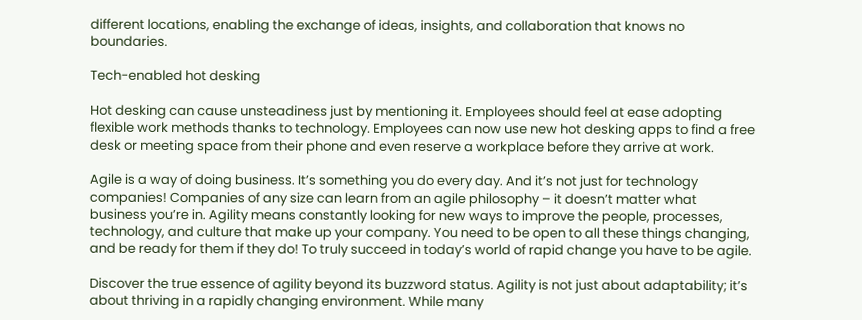different locations, enabling the exchange of ideas, insights, and collaboration that knows no boundaries.

Tech-enabled hot desking

Hot desking can cause unsteadiness just by mentioning it. Employees should feel at ease adopting flexible work methods thanks to technology. Employees can now use new hot desking apps to find a free desk or meeting space from their phone and even reserve a workplace before they arrive at work.

Agile is a way of doing business. It’s something you do every day. And it’s not just for technology companies! Companies of any size can learn from an agile philosophy – it doesn’t matter what business you’re in. Agility means constantly looking for new ways to improve the people, processes, technology, and culture that make up your company. You need to be open to all these things changing, and be ready for them if they do! To truly succeed in today’s world of rapid change you have to be agile.

Discover the true essence of agility beyond its buzzword status. Agility is not just about adaptability; it’s about thriving in a rapidly changing environment. While many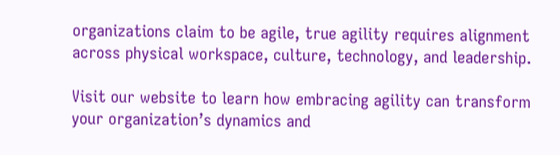organizations claim to be agile, true agility requires alignment across physical workspace, culture, technology, and leadership.

Visit our website to learn how embracing agility can transform your organization’s dynamics and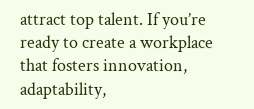attract top talent. If you’re ready to create a workplace that fosters innovation, adaptability,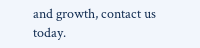and growth, contact us today.